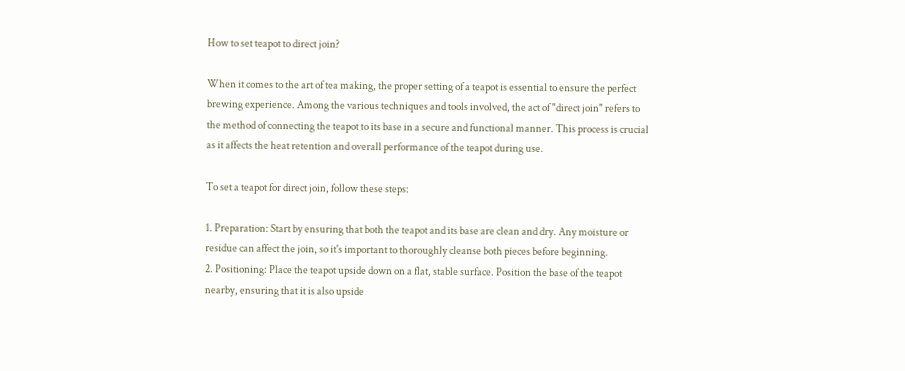How to set teapot to direct join?

When it comes to the art of tea making, the proper setting of a teapot is essential to ensure the perfect brewing experience. Among the various techniques and tools involved, the act of "direct join" refers to the method of connecting the teapot to its base in a secure and functional manner. This process is crucial as it affects the heat retention and overall performance of the teapot during use.

To set a teapot for direct join, follow these steps:

1. Preparation: Start by ensuring that both the teapot and its base are clean and dry. Any moisture or residue can affect the join, so it's important to thoroughly cleanse both pieces before beginning.
2. Positioning: Place the teapot upside down on a flat, stable surface. Position the base of the teapot nearby, ensuring that it is also upside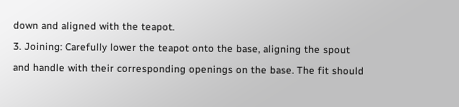down and aligned with the teapot.
3. Joining: Carefully lower the teapot onto the base, aligning the spout and handle with their corresponding openings on the base. The fit should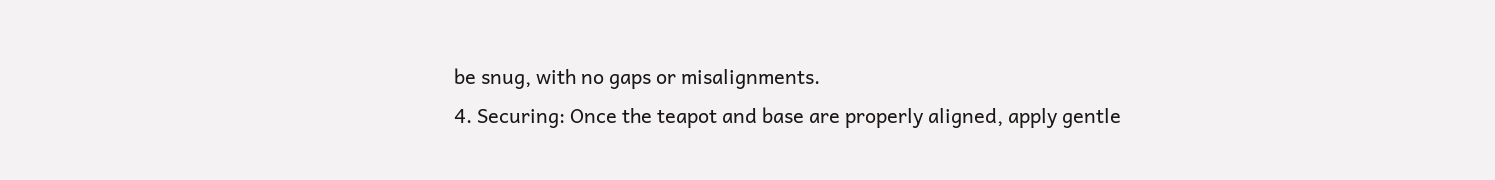be snug, with no gaps or misalignments.
4. Securing: Once the teapot and base are properly aligned, apply gentle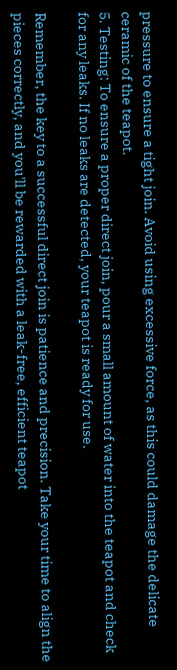pressure to ensure a tight join. Avoid using excessive force, as this could damage the delicate ceramic of the teapot.
5. Testing: To ensure a proper direct join, pour a small amount of water into the teapot and check for any leaks. If no leaks are detected, your teapot is ready for use.

Remember, the key to a successful direct join is patience and precision. Take your time to align the pieces correctly, and you'll be rewarded with a leak-free, efficient teapot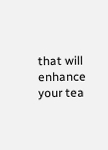that will enhance your tea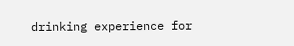drinking experience for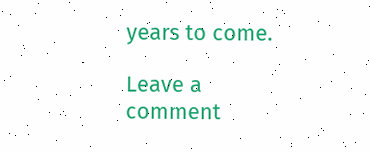years to come.

Leave a comment